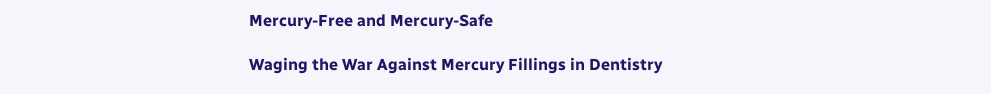Mercury-Free and Mercury-Safe

Waging the War Against Mercury Fillings in Dentistry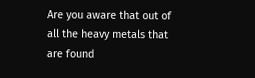Are you aware that out of all the heavy metals that are found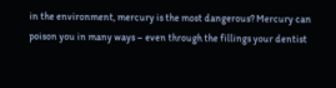in the environment, mercury is the most dangerous? Mercury can poison you in many ways – even through the fillings your dentist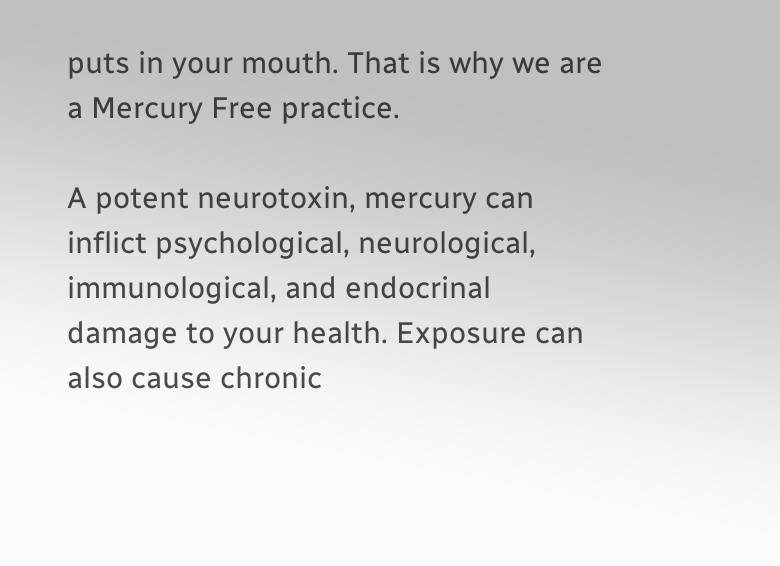puts in your mouth. That is why we are a Mercury Free practice.

A potent neurotoxin, mercury can inflict psychological, neurological, immunological, and endocrinal damage to your health. Exposure can also cause chronic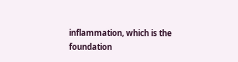inflammation, which is the foundation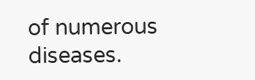of numerous diseases.